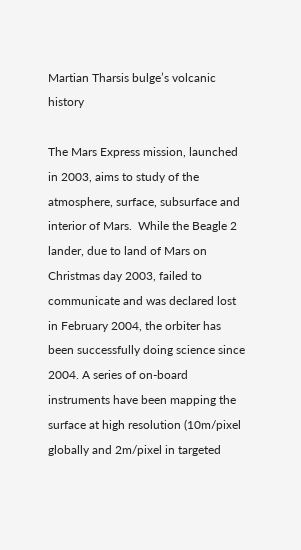Martian Tharsis bulge’s volcanic history

The Mars Express mission, launched in 2003, aims to study of the atmosphere, surface, subsurface and interior of Mars.  While the Beagle 2 lander, due to land of Mars on Christmas day 2003, failed to communicate and was declared lost in February 2004, the orbiter has been successfully doing science since 2004. A series of on-board instruments have been mapping the surface at high resolution (10m/pixel globally and 2m/pixel in targeted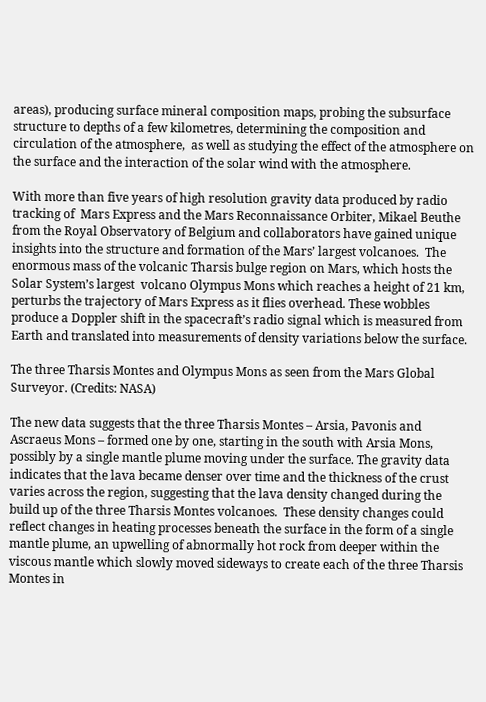areas), producing surface mineral composition maps, probing the subsurface structure to depths of a few kilometres, determining the composition and circulation of the atmosphere,  as well as studying the effect of the atmosphere on the surface and the interaction of the solar wind with the atmosphere.

With more than five years of high resolution gravity data produced by radio tracking of  Mars Express and the Mars Reconnaissance Orbiter, Mikael Beuthe from the Royal Observatory of Belgium and collaborators have gained unique insights into the structure and formation of the Mars’ largest volcanoes.  The enormous mass of the volcanic Tharsis bulge region on Mars, which hosts the Solar System’s largest  volcano Olympus Mons which reaches a height of 21 km, perturbs the trajectory of Mars Express as it flies overhead. These wobbles produce a Doppler shift in the spacecraft’s radio signal which is measured from Earth and translated into measurements of density variations below the surface.

The three Tharsis Montes and Olympus Mons as seen from the Mars Global Surveyor. (Credits: NASA)

The new data suggests that the three Tharsis Montes – Arsia, Pavonis and Ascraeus Mons – formed one by one, starting in the south with Arsia Mons, possibly by a single mantle plume moving under the surface. The gravity data indicates that the lava became denser over time and the thickness of the crust varies across the region, suggesting that the lava density changed during the build up of the three Tharsis Montes volcanoes.  These density changes could reflect changes in heating processes beneath the surface in the form of a single mantle plume, an upwelling of abnormally hot rock from deeper within the viscous mantle which slowly moved sideways to create each of the three Tharsis Montes in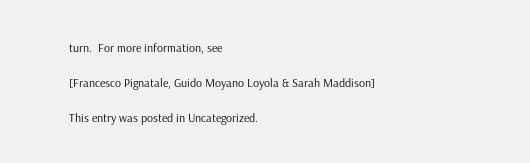turn.  For more information, see

[Francesco Pignatale, Guido Moyano Loyola & Sarah Maddison]

This entry was posted in Uncategorized.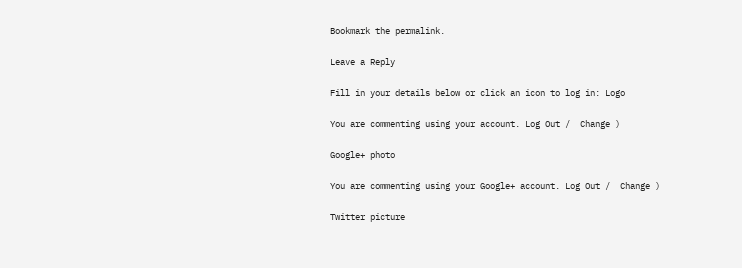Bookmark the permalink.

Leave a Reply

Fill in your details below or click an icon to log in: Logo

You are commenting using your account. Log Out /  Change )

Google+ photo

You are commenting using your Google+ account. Log Out /  Change )

Twitter picture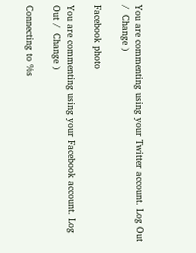You are commenting using your Twitter account. Log Out /  Change )

Facebook photo

You are commenting using your Facebook account. Log Out /  Change )

Connecting to %s